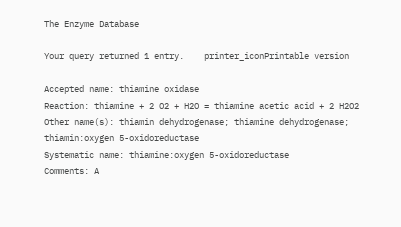The Enzyme Database

Your query returned 1 entry.    printer_iconPrintable version

Accepted name: thiamine oxidase
Reaction: thiamine + 2 O2 + H2O = thiamine acetic acid + 2 H2O2
Other name(s): thiamin dehydrogenase; thiamine dehydrogenase; thiamin:oxygen 5-oxidoreductase
Systematic name: thiamine:oxygen 5-oxidoreductase
Comments: A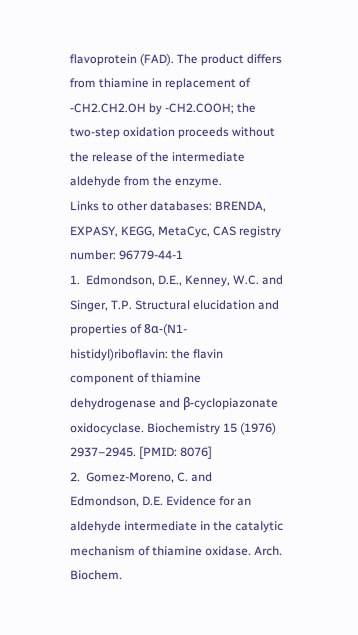flavoprotein (FAD). The product differs from thiamine in replacement of -CH2.CH2.OH by -CH2.COOH; the two-step oxidation proceeds without the release of the intermediate aldehyde from the enzyme.
Links to other databases: BRENDA, EXPASY, KEGG, MetaCyc, CAS registry number: 96779-44-1
1.  Edmondson, D.E., Kenney, W.C. and Singer, T.P. Structural elucidation and properties of 8α-(N1-histidyl)riboflavin: the flavin component of thiamine dehydrogenase and β-cyclopiazonate oxidocyclase. Biochemistry 15 (1976) 2937–2945. [PMID: 8076]
2.  Gomez-Moreno, C. and Edmondson, D.E. Evidence for an aldehyde intermediate in the catalytic mechanism of thiamine oxidase. Arch. Biochem.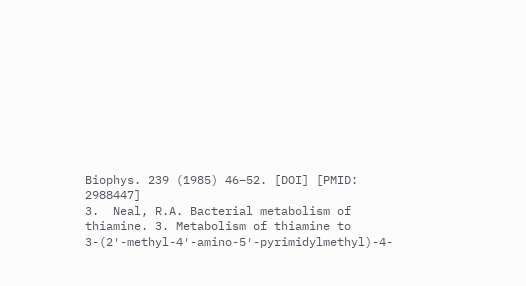Biophys. 239 (1985) 46–52. [DOI] [PMID: 2988447]
3.  Neal, R.A. Bacterial metabolism of thiamine. 3. Metabolism of thiamine to 3-(2′-methyl-4′-amino-5′-pyrimidylmethyl)-4-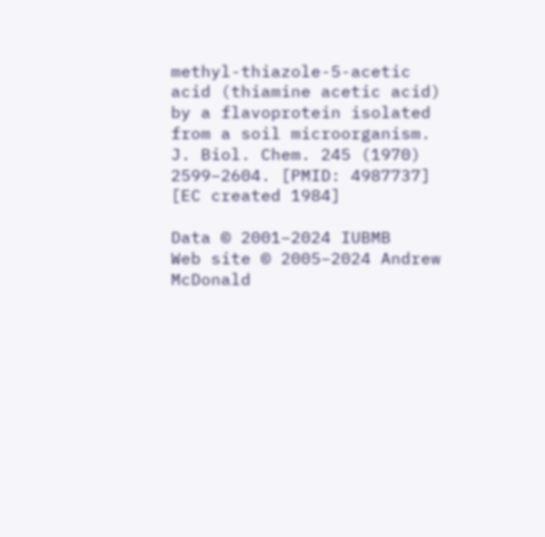methyl-thiazole-5-acetic acid (thiamine acetic acid) by a flavoprotein isolated from a soil microorganism. J. Biol. Chem. 245 (1970) 2599–2604. [PMID: 4987737]
[EC created 1984]

Data © 2001–2024 IUBMB
Web site © 2005–2024 Andrew McDonald